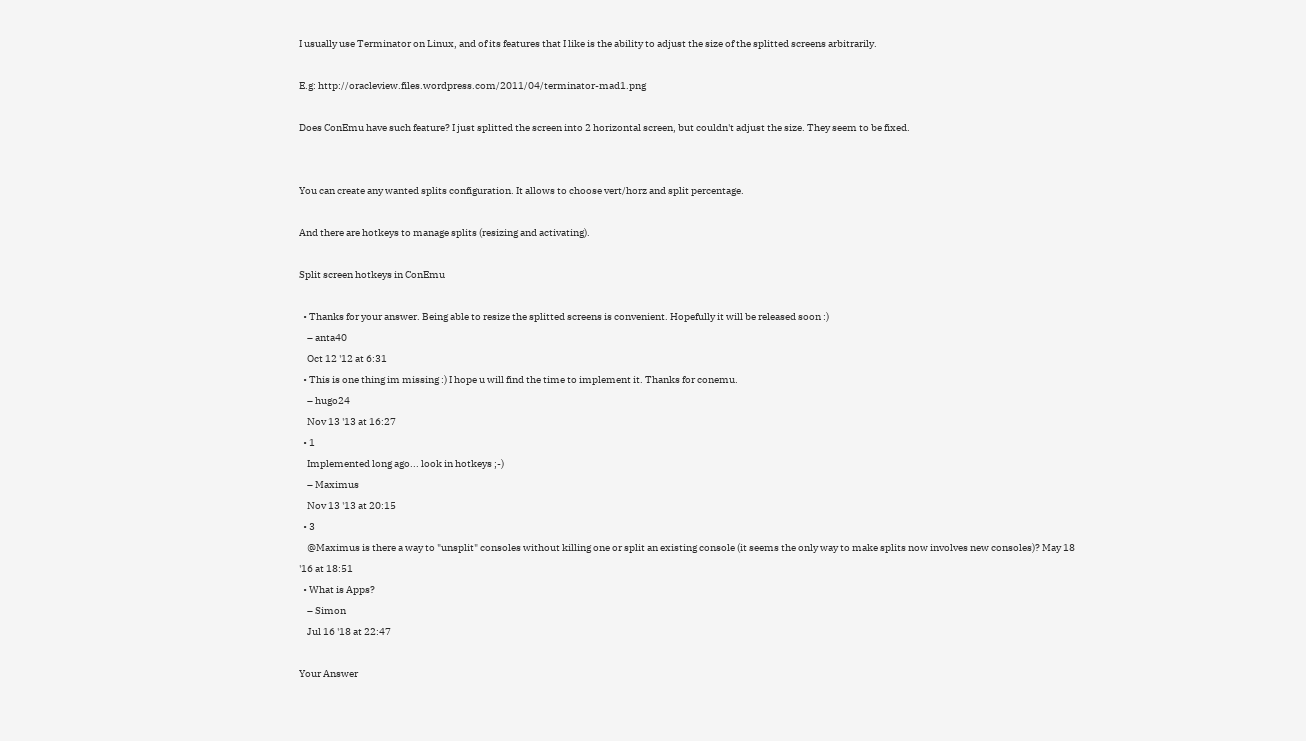I usually use Terminator on Linux, and of its features that I like is the ability to adjust the size of the splitted screens arbitrarily.

E.g: http://oracleview.files.wordpress.com/2011/04/terminator-mad1.png

Does ConEmu have such feature? I just splitted the screen into 2 horizontal screen, but couldn't adjust the size. They seem to be fixed.


You can create any wanted splits configuration. It allows to choose vert/horz and split percentage.

And there are hotkeys to manage splits (resizing and activating).

Split screen hotkeys in ConEmu

  • Thanks for your answer. Being able to resize the splitted screens is convenient. Hopefully it will be released soon :)
    – anta40
    Oct 12 '12 at 6:31
  • This is one thing im missing :) I hope u will find the time to implement it. Thanks for conemu.
    – hugo24
    Nov 13 '13 at 16:27
  • 1
    Implemented long ago... look in hotkeys ;-)
    – Maximus
    Nov 13 '13 at 20:15
  • 3
    @Maximus is there a way to "unsplit" consoles without killing one or split an existing console (it seems the only way to make splits now involves new consoles)? May 18 '16 at 18:51
  • What is Apps?
    – Simon
    Jul 16 '18 at 22:47

Your Answer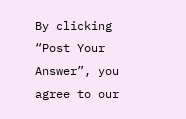By clicking “Post Your Answer”, you agree to our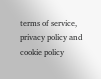terms of service, privacy policy and cookie policy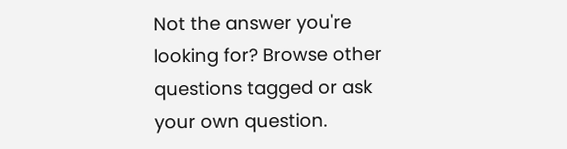Not the answer you're looking for? Browse other questions tagged or ask your own question.